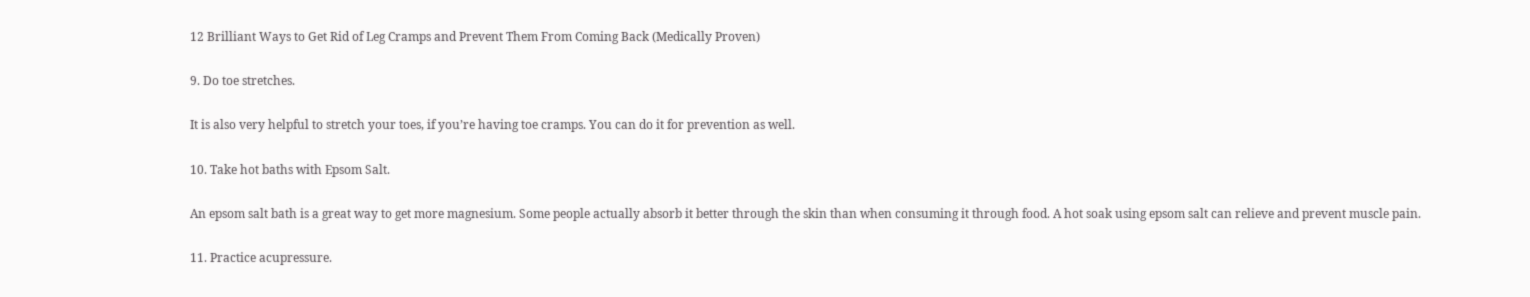12 Brilliant Ways to Get Rid of Leg Cramps and Prevent Them From Coming Back (Medically Proven)

9. Do toe stretches.

It is also very helpful to stretch your toes, if you’re having toe cramps. You can do it for prevention as well.

10. Take hot baths with Epsom Salt.

An epsom salt bath is a great way to get more magnesium. Some people actually absorb it better through the skin than when consuming it through food. A hot soak using epsom salt can relieve and prevent muscle pain.

11. Practice acupressure.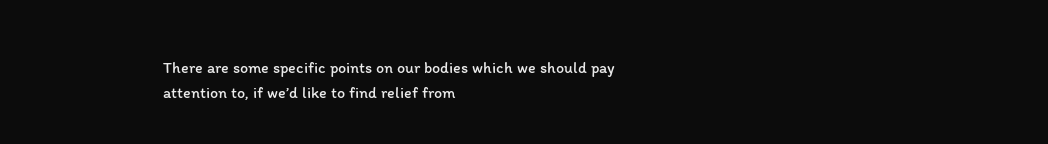There are some specific points on our bodies which we should pay attention to, if we’d like to find relief from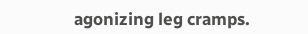agonizing leg cramps.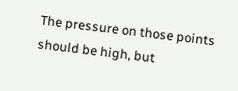The pressure on those points should be high, but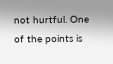not hurtful. One of the points is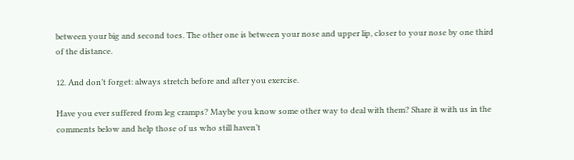between your big and second toes. The other one is between your nose and upper lip, closer to your nose by one third of the distance.

12. And don’t forget: always stretch before and after you exercise.

Have you ever suffered from leg cramps? Maybe you know some other way to deal with them? Share it with us in the comments below and help those of us who still haven’t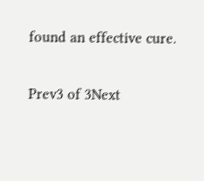found an effective cure.

Prev3 of 3Next